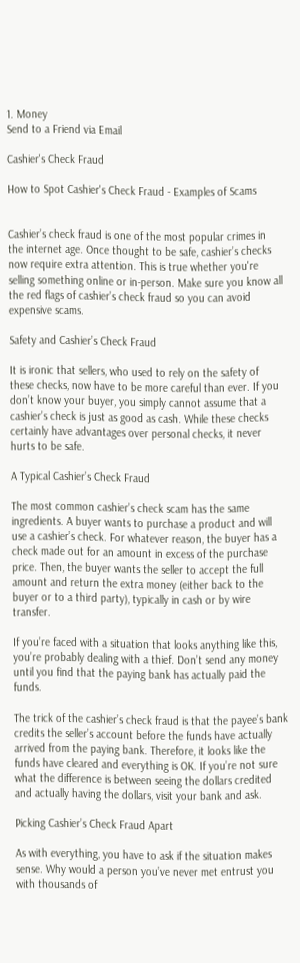1. Money
Send to a Friend via Email

Cashier's Check Fraud

How to Spot Cashier's Check Fraud - Examples of Scams


Cashier’s check fraud is one of the most popular crimes in the internet age. Once thought to be safe, cashier’s checks now require extra attention. This is true whether you're selling something online or in-person. Make sure you know all the red flags of cashier’s check fraud so you can avoid expensive scams.

Safety and Cashier’s Check Fraud

It is ironic that sellers, who used to rely on the safety of these checks, now have to be more careful than ever. If you don’t know your buyer, you simply cannot assume that a cashier’s check is just as good as cash. While these checks certainly have advantages over personal checks, it never hurts to be safe.

A Typical Cashier’s Check Fraud

The most common cashier’s check scam has the same ingredients. A buyer wants to purchase a product and will use a cashier’s check. For whatever reason, the buyer has a check made out for an amount in excess of the purchase price. Then, the buyer wants the seller to accept the full amount and return the extra money (either back to the buyer or to a third party), typically in cash or by wire transfer.

If you’re faced with a situation that looks anything like this, you’re probably dealing with a thief. Don’t send any money until you find that the paying bank has actually paid the funds.

The trick of the cashier’s check fraud is that the payee’s bank credits the seller’s account before the funds have actually arrived from the paying bank. Therefore, it looks like the funds have cleared and everything is OK. If you’re not sure what the difference is between seeing the dollars credited and actually having the dollars, visit your bank and ask.

Picking Cashier’s Check Fraud Apart

As with everything, you have to ask if the situation makes sense. Why would a person you’ve never met entrust you with thousands of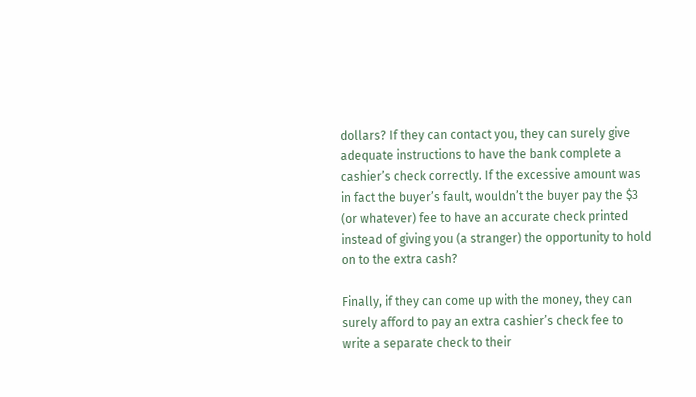dollars? If they can contact you, they can surely give adequate instructions to have the bank complete a cashier’s check correctly. If the excessive amount was in fact the buyer’s fault, wouldn’t the buyer pay the $3 (or whatever) fee to have an accurate check printed instead of giving you (a stranger) the opportunity to hold on to the extra cash?

Finally, if they can come up with the money, they can surely afford to pay an extra cashier’s check fee to write a separate check to their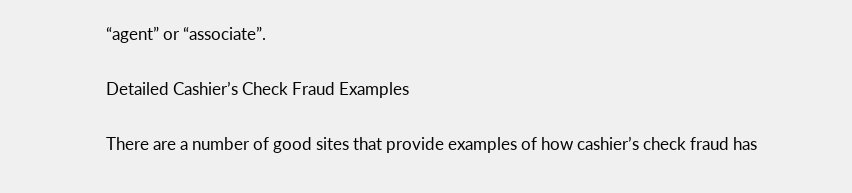“agent” or “associate”.

Detailed Cashier’s Check Fraud Examples

There are a number of good sites that provide examples of how cashier’s check fraud has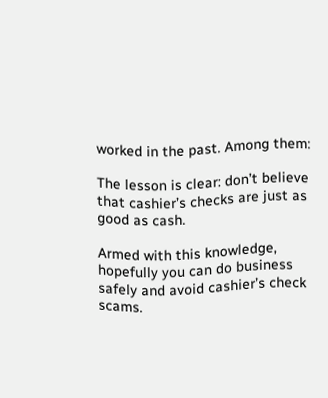worked in the past. Among them:

The lesson is clear: don’t believe that cashier’s checks are just as good as cash.

Armed with this knowledge, hopefully you can do business safely and avoid cashier’s check scams.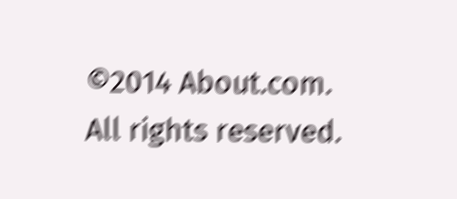©2014 About.com. All rights reserved.